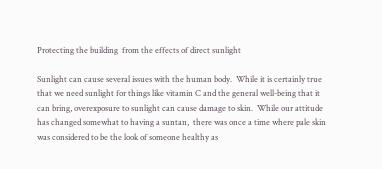Protecting the building  from the effects of direct sunlight

Sunlight can cause several issues with the human body.  While it is certainly true that we need sunlight for things like vitamin C and the general well-being that it can bring, overexposure to sunlight can cause damage to skin.  While our attitude has changed somewhat to having a suntan,  there was once a time where pale skin was considered to be the look of someone healthy as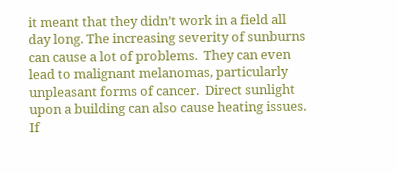it meant that they didn’t work in a field all day long. The increasing severity of sunburns can cause a lot of problems.  They can even lead to malignant melanomas, particularly unpleasant forms of cancer.  Direct sunlight upon a building can also cause heating issues.  If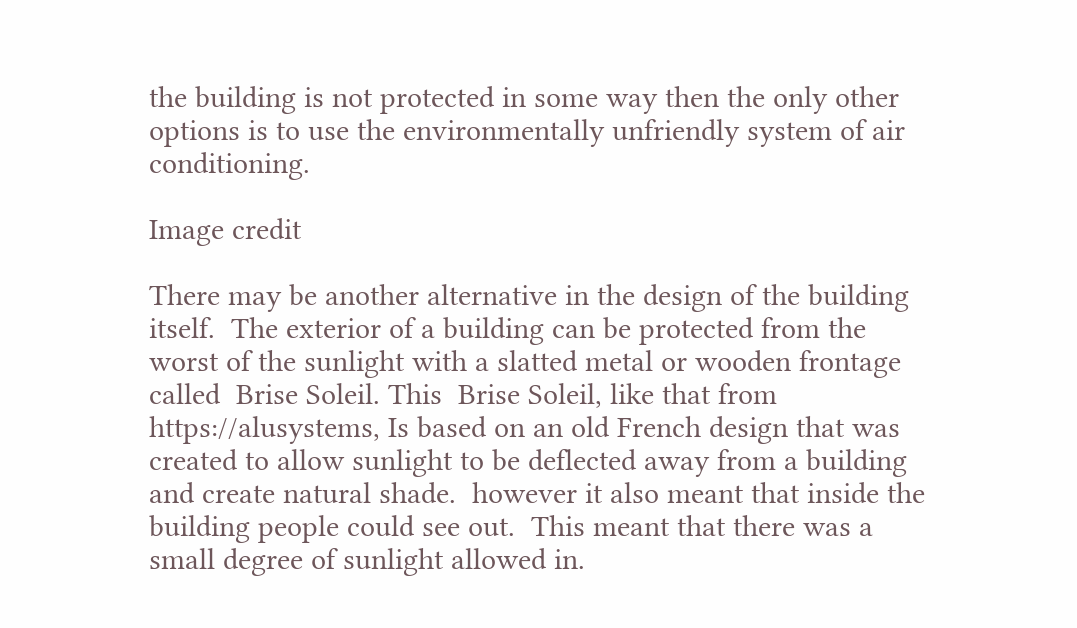the building is not protected in some way then the only other options is to use the environmentally unfriendly system of air conditioning.

Image credit

There may be another alternative in the design of the building itself.  The exterior of a building can be protected from the worst of the sunlight with a slatted metal or wooden frontage called  Brise Soleil. This  Brise Soleil, like that from https://alusystems, Is based on an old French design that was created to allow sunlight to be deflected away from a building and create natural shade.  however it also meant that inside the building people could see out.  This meant that there was a small degree of sunlight allowed in.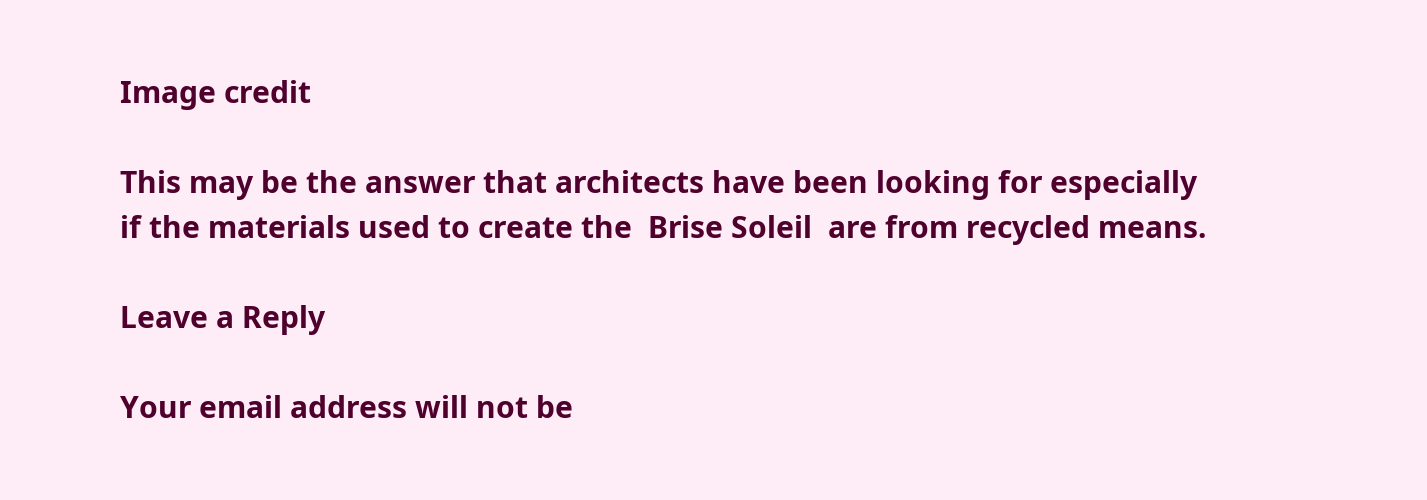Image credit

This may be the answer that architects have been looking for especially if the materials used to create the  Brise Soleil  are from recycled means.

Leave a Reply

Your email address will not be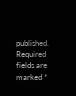published. Required fields are marked *